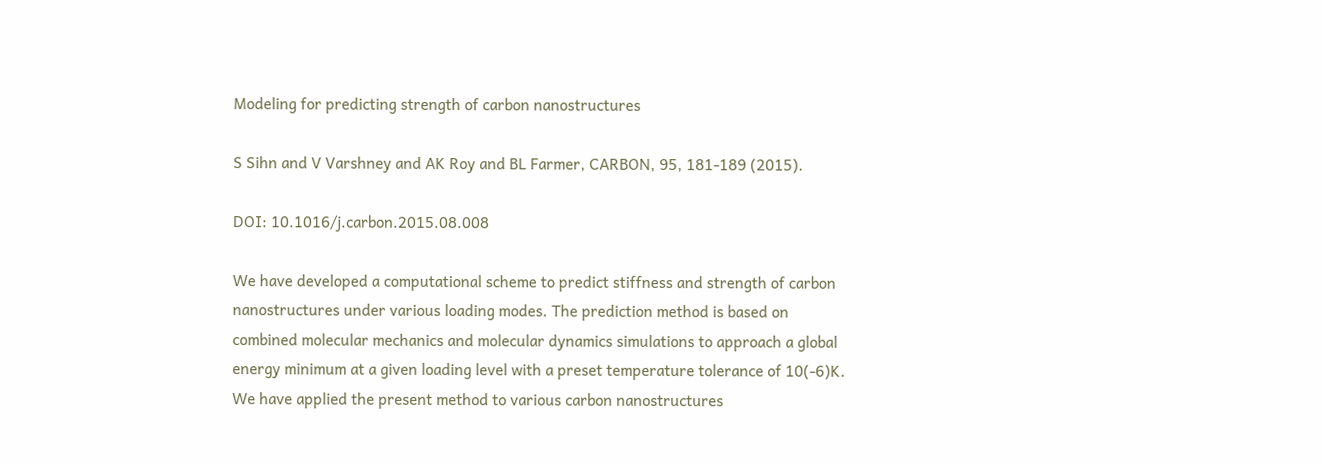Modeling for predicting strength of carbon nanostructures

S Sihn and V Varshney and AK Roy and BL Farmer, CARBON, 95, 181-189 (2015).

DOI: 10.1016/j.carbon.2015.08.008

We have developed a computational scheme to predict stiffness and strength of carbon nanostructures under various loading modes. The prediction method is based on combined molecular mechanics and molecular dynamics simulations to approach a global energy minimum at a given loading level with a preset temperature tolerance of 10(-6)K. We have applied the present method to various carbon nanostructures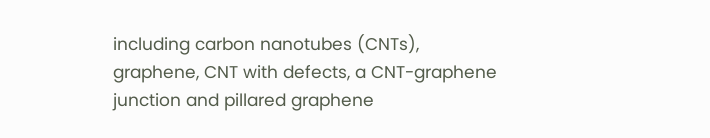including carbon nanotubes (CNTs), graphene, CNT with defects, a CNT-graphene junction and pillared graphene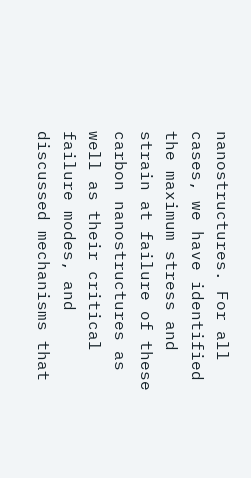nanostructures. For all cases, we have identified the maximum stress and strain at failure of these carbon nanostructures as well as their critical failure modes, and discussed mechanisms that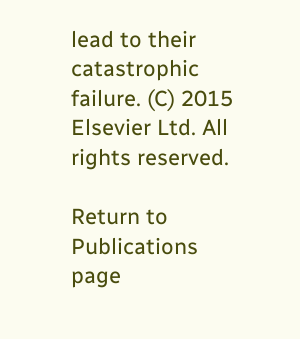lead to their catastrophic failure. (C) 2015 Elsevier Ltd. All rights reserved.

Return to Publications page